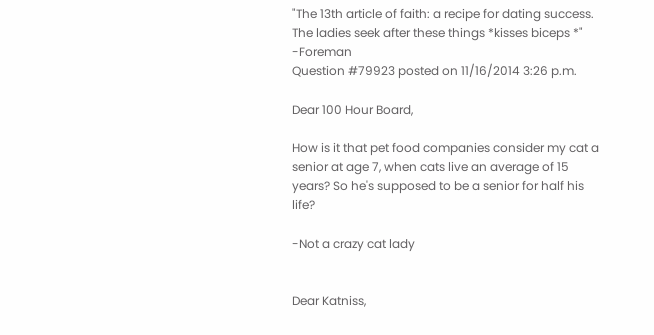"The 13th article of faith: a recipe for dating success. The ladies seek after these things *kisses biceps *" -Foreman
Question #79923 posted on 11/16/2014 3:26 p.m.

Dear 100 Hour Board,

How is it that pet food companies consider my cat a senior at age 7, when cats live an average of 15 years? So he's supposed to be a senior for half his life?

-Not a crazy cat lady


Dear Katniss,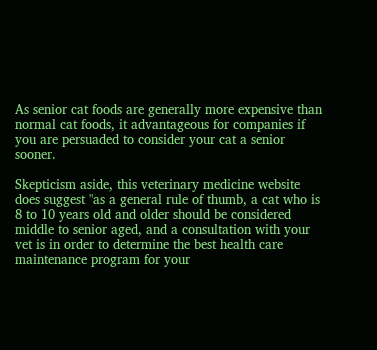As senior cat foods are generally more expensive than normal cat foods, it advantageous for companies if you are persuaded to consider your cat a senior sooner.

Skepticism aside, this veterinary medicine website does suggest "as a general rule of thumb, a cat who is 8 to 10 years old and older should be considered middle to senior aged, and a consultation with your vet is in order to determine the best health care maintenance program for your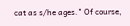cat as s/he ages." Of course,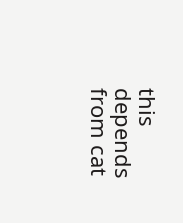this depends from cat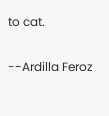to cat.

--Ardilla Feroz